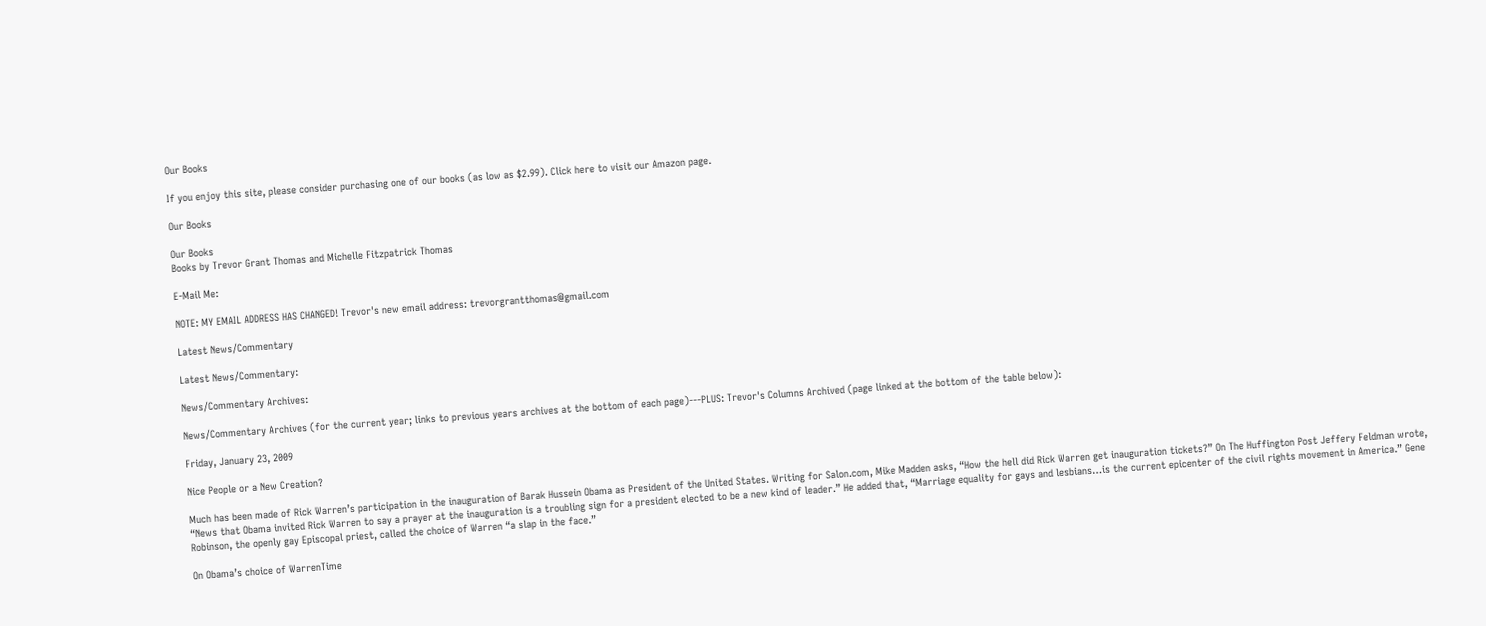Our Books

If you enjoy this site, please consider purchasing one of our books (as low as $2.99). Click here to visit our Amazon page.

Our Books

Our Books
Books by Trevor Grant Thomas and Michelle Fitzpatrick Thomas

E-Mail Me:

NOTE: MY EMAIL ADDRESS HAS CHANGED! Trevor's new email address: trevorgrantthomas@gmail.com

Latest News/Commentary

Latest News/Commentary:

News/Commentary Archives:

News/Commentary Archives (for the current year; links to previous years archives at the bottom of each page)---PLUS: Trevor's Columns Archived (page linked at the bottom of the table below):

Friday, January 23, 2009

Nice People or a New Creation?

Much has been made of Rick Warren’s participation in the inauguration of Barak Hussein Obama as President of the United States. Writing for Salon.com, Mike Madden asks, “How the hell did Rick Warren get inauguration tickets?” On The Huffington Post Jeffery Feldman wrote, “News that Obama invited Rick Warren to say a prayer at the inauguration is a troubling sign for a president elected to be a new kind of leader.” He added that, “Marriage equality for gays and lesbians…is the current epicenter of the civil rights movement in America.” Gene Robinson, the openly gay Episcopal priest, called the choice of Warren “a slap in the face.”

On Obama’s choice of WarrenTime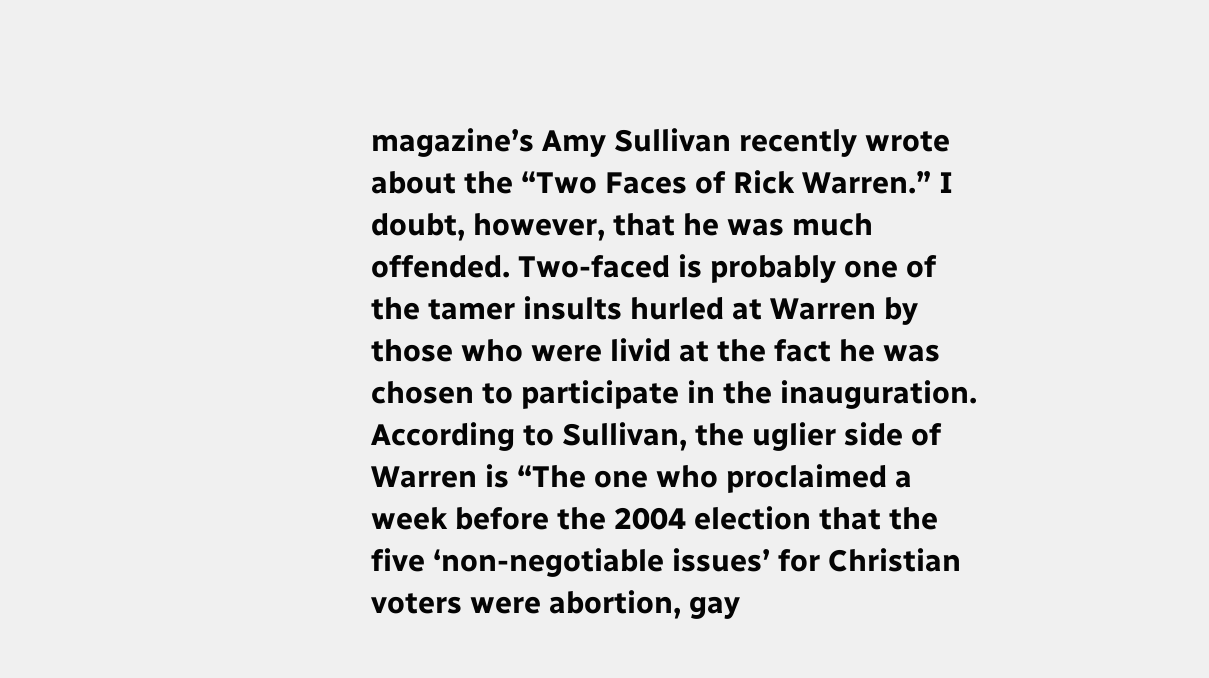magazine’s Amy Sullivan recently wrote about the “Two Faces of Rick Warren.” I doubt, however, that he was much offended. Two-faced is probably one of the tamer insults hurled at Warren by those who were livid at the fact he was chosen to participate in the inauguration. According to Sullivan, the uglier side of Warren is “The one who proclaimed a week before the 2004 election that the five ‘non-negotiable issues’ for Christian voters were abortion, gay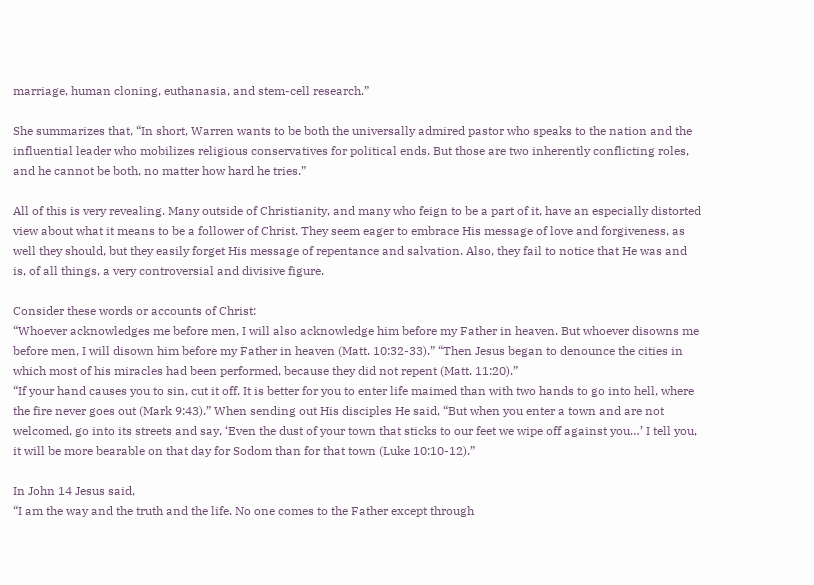marriage, human cloning, euthanasia, and stem-cell research.”

She summarizes that, “In short, Warren wants to be both the universally admired pastor who speaks to the nation and the influential leader who mobilizes religious conservatives for political ends. But those are two inherently conflicting roles, and he cannot be both, no matter how hard he tries.”

All of this is very revealing. Many outside of Christianity, and many who feign to be a part of it, have an especially distorted view about what it means to be a follower of Christ. They seem eager to embrace His message of love and forgiveness, as well they should, but they easily forget His message of repentance and salvation. Also, they fail to notice that He was and is, of all things, a very controversial and divisive figure.

Consider these words or accounts of Christ:
“Whoever acknowledges me before men, I will also acknowledge him before my Father in heaven. But whoever disowns me before men, I will disown him before my Father in heaven (Matt. 10:32-33).” “Then Jesus began to denounce the cities in which most of his miracles had been performed, because they did not repent (Matt. 11:20).”
“If your hand causes you to sin, cut it off. It is better for you to enter life maimed than with two hands to go into hell, where the fire never goes out (Mark 9:43).” When sending out His disciples He said, “But when you enter a town and are not welcomed, go into its streets and say, ‘Even the dust of your town that sticks to our feet we wipe off against you…’ I tell you, it will be more bearable on that day for Sodom than for that town (Luke 10:10-12).”

In John 14 Jesus said,
“I am the way and the truth and the life. No one comes to the Father except through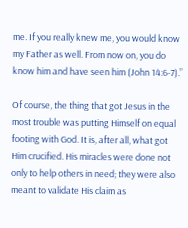me. If you really knew me, you would know my Father as well. From now on, you do know him and have seen him (John 14:6-7).”

Of course, the thing that got Jesus in the most trouble was putting Himself on equal footing with God. It is, after all, what got Him crucified. His miracles were done not only to help others in need; they were also meant to validate His claim as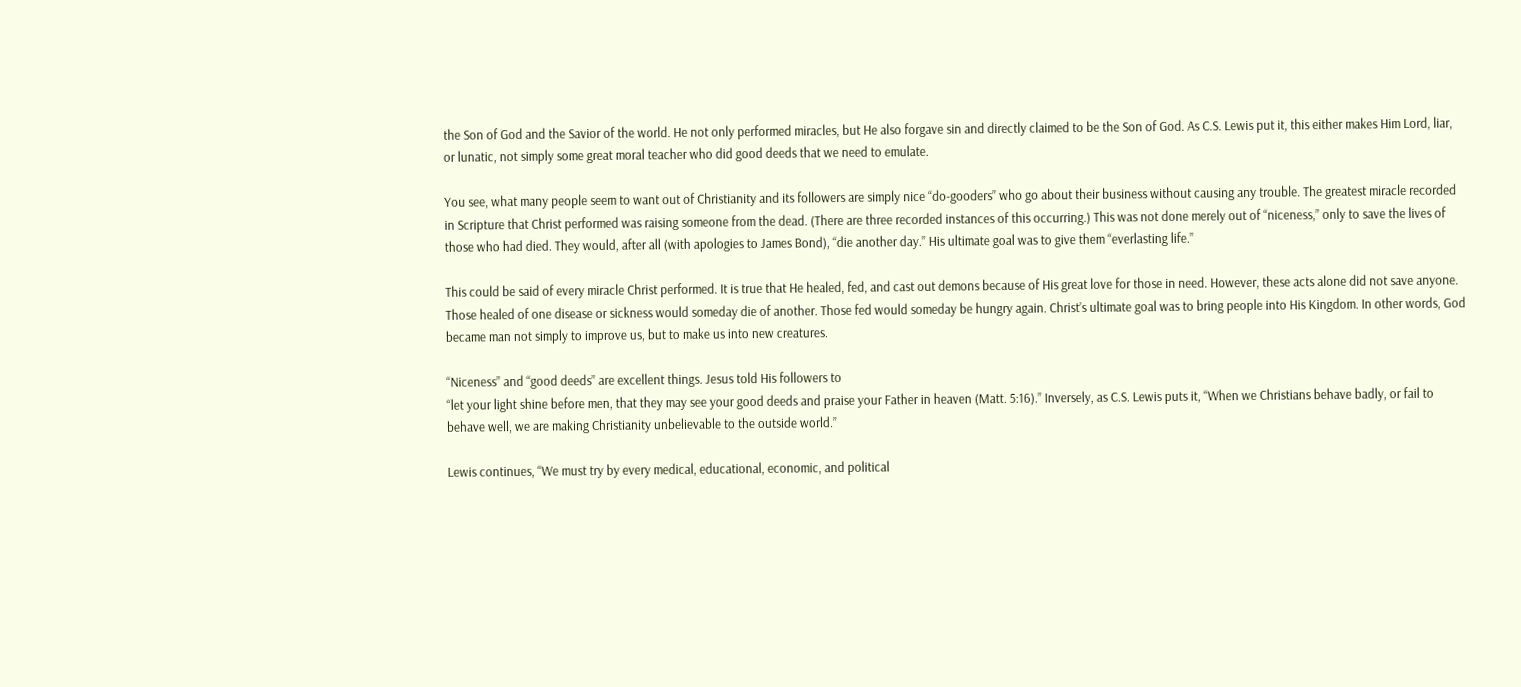the Son of God and the Savior of the world. He not only performed miracles, but He also forgave sin and directly claimed to be the Son of God. As C.S. Lewis put it, this either makes Him Lord, liar, or lunatic, not simply some great moral teacher who did good deeds that we need to emulate.

You see, what many people seem to want out of Christianity and its followers are simply nice “do-gooders” who go about their business without causing any trouble. The greatest miracle recorded in Scripture that Christ performed was raising someone from the dead. (There are three recorded instances of this occurring.) This was not done merely out of “niceness,” only to save the lives of those who had died. They would, after all (with apologies to James Bond), “die another day.” His ultimate goal was to give them “everlasting life.”

This could be said of every miracle Christ performed. It is true that He healed, fed, and cast out demons because of His great love for those in need. However, these acts alone did not save anyone. Those healed of one disease or sickness would someday die of another. Those fed would someday be hungry again. Christ’s ultimate goal was to bring people into His Kingdom. In other words, God became man not simply to improve us, but to make us into new creatures.

“Niceness” and “good deeds” are excellent things. Jesus told His followers to
“let your light shine before men, that they may see your good deeds and praise your Father in heaven (Matt. 5:16).” Inversely, as C.S. Lewis puts it, “When we Christians behave badly, or fail to behave well, we are making Christianity unbelievable to the outside world.”

Lewis continues, “We must try by every medical, educational, economic, and political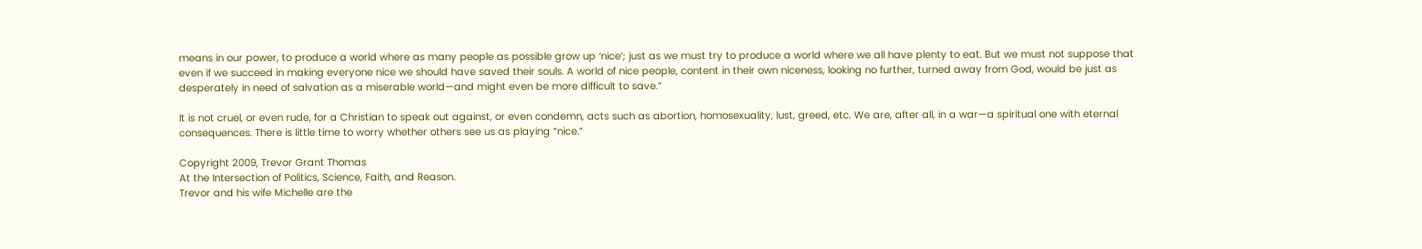means in our power, to produce a world where as many people as possible grow up ‘nice’; just as we must try to produce a world where we all have plenty to eat. But we must not suppose that even if we succeed in making everyone nice we should have saved their souls. A world of nice people, content in their own niceness, looking no further, turned away from God, would be just as desperately in need of salvation as a miserable world—and might even be more difficult to save.”

It is not cruel, or even rude, for a Christian to speak out against, or even condemn, acts such as abortion, homosexuality, lust, greed, etc. We are, after all, in a war—a spiritual one with eternal consequences. There is little time to worry whether others see us as playing “nice.”

Copyright 2009, Trevor Grant Thomas
At the Intersection of Politics, Science, Faith, and Reason.
Trevor and his wife Michelle are the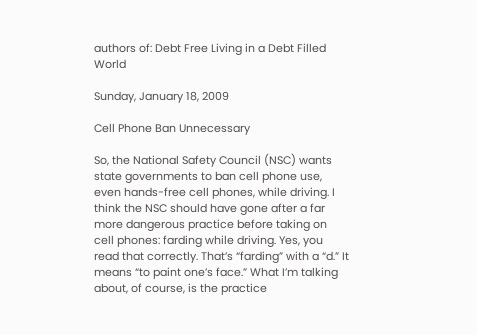authors of: Debt Free Living in a Debt Filled World

Sunday, January 18, 2009

Cell Phone Ban Unnecessary

So, the National Safety Council (NSC) wants state governments to ban cell phone use, even hands-free cell phones, while driving. I think the NSC should have gone after a far more dangerous practice before taking on cell phones: farding while driving. Yes, you read that correctly. That’s “farding” with a “d.” It means “to paint one’s face.” What I’m talking about, of course, is the practice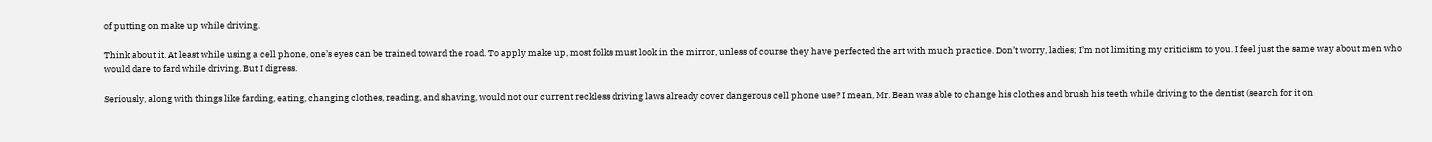of putting on make up while driving.

Think about it. At least while using a cell phone, one’s eyes can be trained toward the road. To apply make up, most folks must look in the mirror, unless of course they have perfected the art with much practice. Don’t worry, ladies; I’m not limiting my criticism to you. I feel just the same way about men who would dare to fard while driving. But I digress.

Seriously, along with things like farding, eating, changing clothes, reading, and shaving, would not our current reckless driving laws already cover dangerous cell phone use? I mean, Mr. Bean was able to change his clothes and brush his teeth while driving to the dentist (search for it on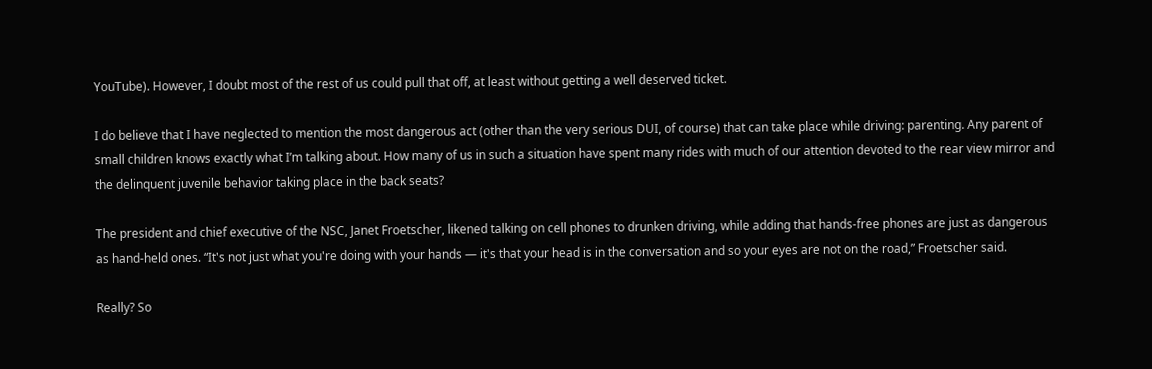YouTube). However, I doubt most of the rest of us could pull that off, at least without getting a well deserved ticket.

I do believe that I have neglected to mention the most dangerous act (other than the very serious DUI, of course) that can take place while driving: parenting. Any parent of small children knows exactly what I’m talking about. How many of us in such a situation have spent many rides with much of our attention devoted to the rear view mirror and the delinquent juvenile behavior taking place in the back seats?

The president and chief executive of the NSC, Janet Froetscher, likened talking on cell phones to drunken driving, while adding that hands-free phones are just as dangerous as hand-held ones. “It's not just what you're doing with your hands — it's that your head is in the conversation and so your eyes are not on the road,” Froetscher said.

Really? So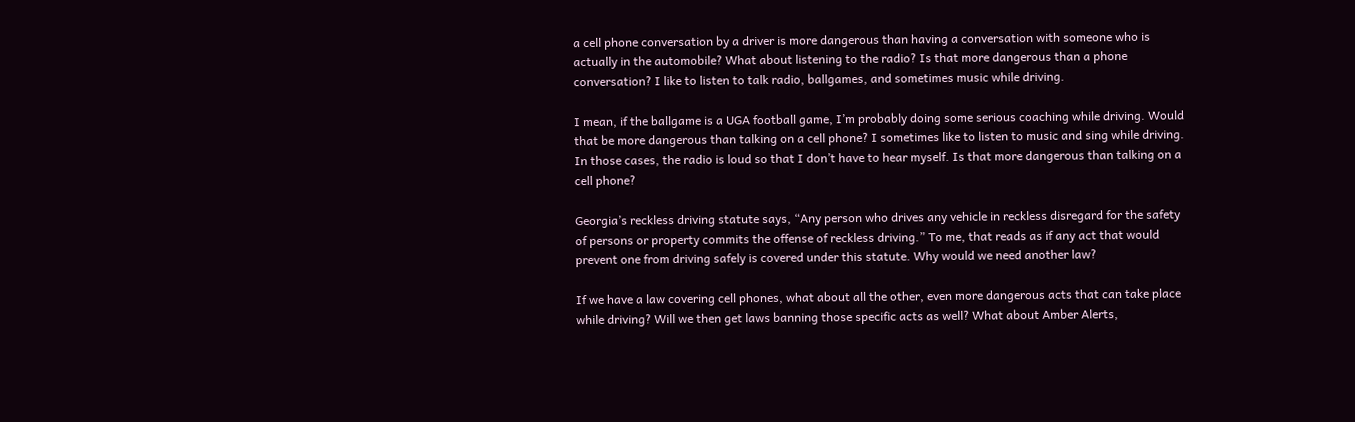a cell phone conversation by a driver is more dangerous than having a conversation with someone who is actually in the automobile? What about listening to the radio? Is that more dangerous than a phone conversation? I like to listen to talk radio, ballgames, and sometimes music while driving.

I mean, if the ballgame is a UGA football game, I’m probably doing some serious coaching while driving. Would that be more dangerous than talking on a cell phone? I sometimes like to listen to music and sing while driving. In those cases, the radio is loud so that I don’t have to hear myself. Is that more dangerous than talking on a cell phone?

Georgia’s reckless driving statute says, “Any person who drives any vehicle in reckless disregard for the safety of persons or property commits the offense of reckless driving.” To me, that reads as if any act that would prevent one from driving safely is covered under this statute. Why would we need another law?

If we have a law covering cell phones, what about all the other, even more dangerous acts that can take place while driving? Will we then get laws banning those specific acts as well? What about Amber Alerts,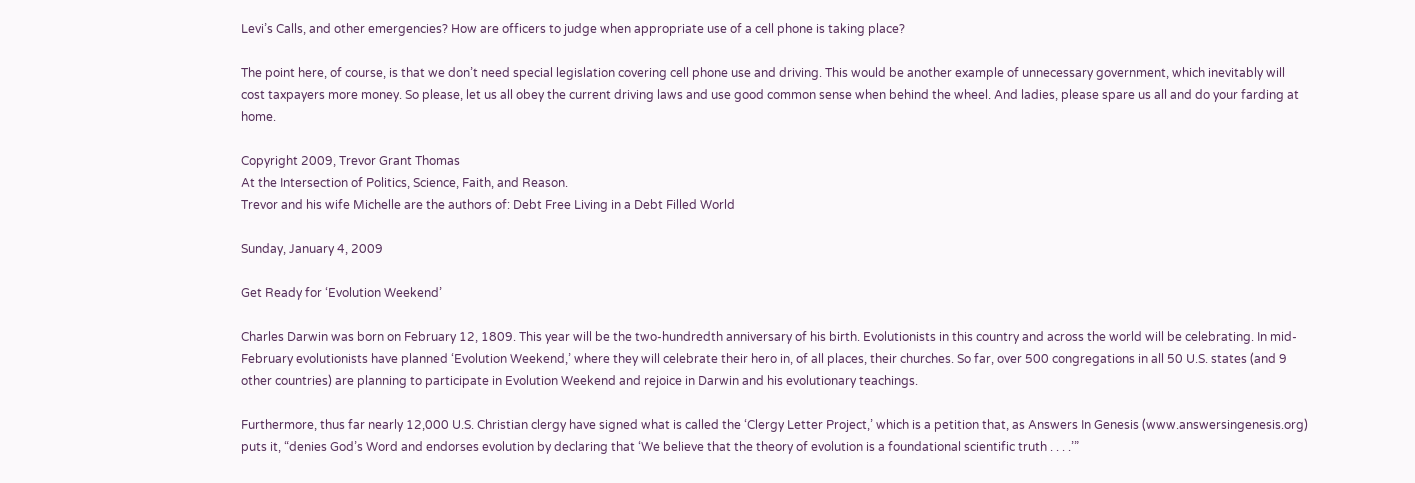Levi’s Calls, and other emergencies? How are officers to judge when appropriate use of a cell phone is taking place?

The point here, of course, is that we don’t need special legislation covering cell phone use and driving. This would be another example of unnecessary government, which inevitably will cost taxpayers more money. So please, let us all obey the current driving laws and use good common sense when behind the wheel. And ladies, please spare us all and do your farding at home.

Copyright 2009, Trevor Grant Thomas
At the Intersection of Politics, Science, Faith, and Reason.
Trevor and his wife Michelle are the authors of: Debt Free Living in a Debt Filled World

Sunday, January 4, 2009

Get Ready for ‘Evolution Weekend’

Charles Darwin was born on February 12, 1809. This year will be the two-hundredth anniversary of his birth. Evolutionists in this country and across the world will be celebrating. In mid-February evolutionists have planned ‘Evolution Weekend,’ where they will celebrate their hero in, of all places, their churches. So far, over 500 congregations in all 50 U.S. states (and 9 other countries) are planning to participate in Evolution Weekend and rejoice in Darwin and his evolutionary teachings.

Furthermore, thus far nearly 12,000 U.S. Christian clergy have signed what is called the ‘Clergy Letter Project,’ which is a petition that, as Answers In Genesis (www.answersingenesis.org) puts it, “denies God’s Word and endorses evolution by declaring that ‘We believe that the theory of evolution is a foundational scientific truth . . . .’”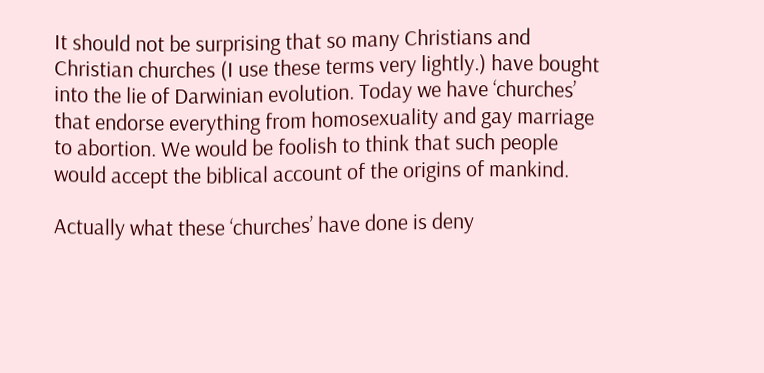It should not be surprising that so many Christians and Christian churches (I use these terms very lightly.) have bought into the lie of Darwinian evolution. Today we have ‘churches’ that endorse everything from homosexuality and gay marriage to abortion. We would be foolish to think that such people would accept the biblical account of the origins of mankind.

Actually what these ‘churches’ have done is deny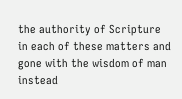the authority of Scripture in each of these matters and gone with the wisdom of man instead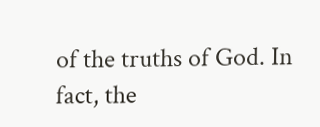of the truths of God. In fact, the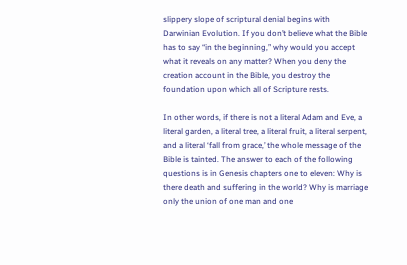slippery slope of scriptural denial begins with Darwinian Evolution. If you don’t believe what the Bible has to say “in the beginning,” why would you accept what it reveals on any matter? When you deny the creation account in the Bible, you destroy the foundation upon which all of Scripture rests.

In other words, if there is not a literal Adam and Eve, a literal garden, a literal tree, a literal fruit, a literal serpent, and a literal ‘fall from grace,’ the whole message of the Bible is tainted. The answer to each of the following questions is in Genesis chapters one to eleven: Why is there death and suffering in the world? Why is marriage only the union of one man and one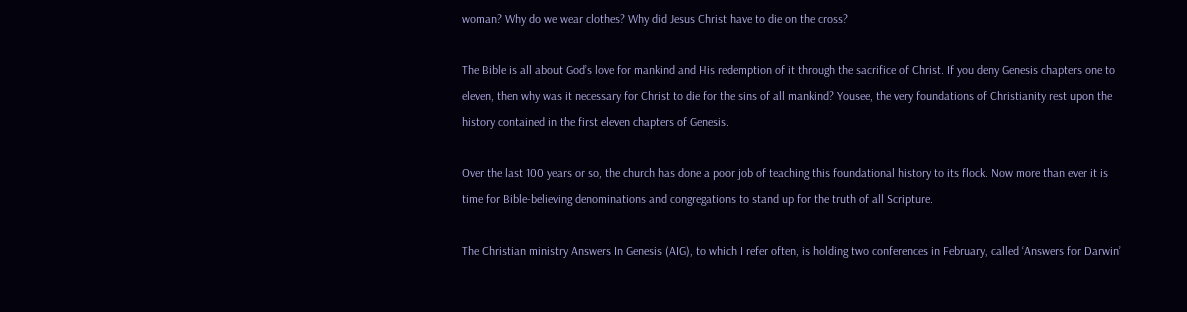woman? Why do we wear clothes? Why did Jesus Christ have to die on the cross?

The Bible is all about God’s love for mankind and His redemption of it through the sacrifice of Christ. If you deny Genesis chapters one to eleven, then why was it necessary for Christ to die for the sins of all mankind? Yousee, the very foundations of Christianity rest upon the history contained in the first eleven chapters of Genesis.

Over the last 100 years or so, the church has done a poor job of teaching this foundational history to its flock. Now more than ever it is time for Bible-believing denominations and congregations to stand up for the truth of all Scripture.

The Christian ministry Answers In Genesis (AIG), to which I refer often, is holding two conferences in February, called ‘Answers for Darwin’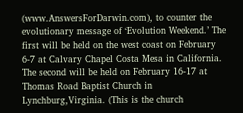(www.AnswersForDarwin.com), to counter the evolutionary message of ‘Evolution Weekend.’ The first will be held on the west coast on February 6-7 at Calvary Chapel Costa Mesa in California. The second will be held on February 16-17 at Thomas Road Baptist Church in Lynchburg,Virginia. (This is the church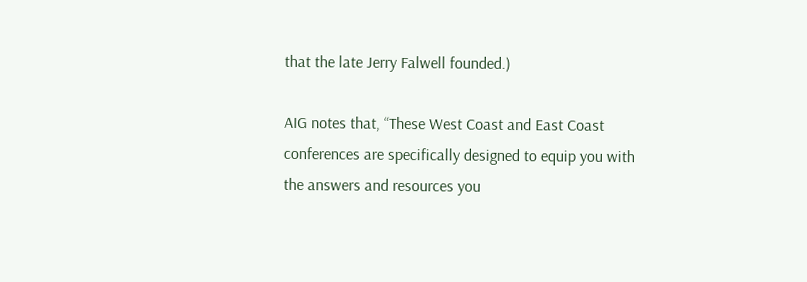that the late Jerry Falwell founded.)

AIG notes that, “These West Coast and East Coast conferences are specifically designed to equip you with the answers and resources you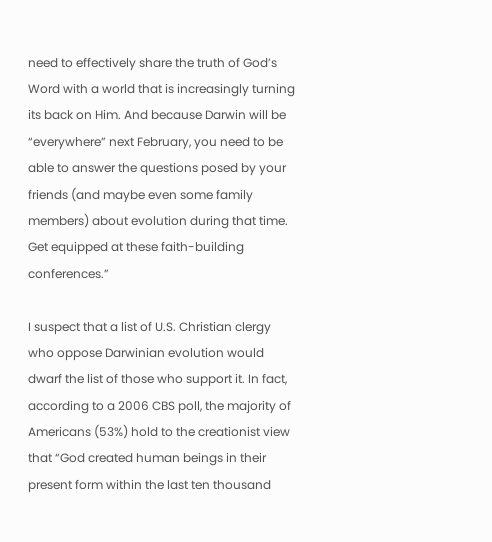need to effectively share the truth of God’s Word with a world that is increasingly turning its back on Him. And because Darwin will be “everywhere” next February, you need to be able to answer the questions posed by your friends (and maybe even some family members) about evolution during that time. Get equipped at these faith-building conferences.”

I suspect that a list of U.S. Christian clergy who oppose Darwinian evolution would dwarf the list of those who support it. In fact, according to a 2006 CBS poll, the majority of Americans (53%) hold to the creationist view that “God created human beings in their present form within the last ten thousand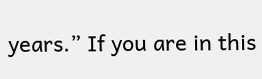years.” If you are in this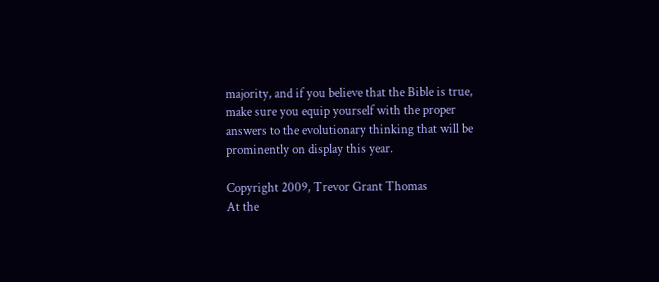majority, and if you believe that the Bible is true, make sure you equip yourself with the proper answers to the evolutionary thinking that will be prominently on display this year.

Copyright 2009, Trevor Grant Thomas
At the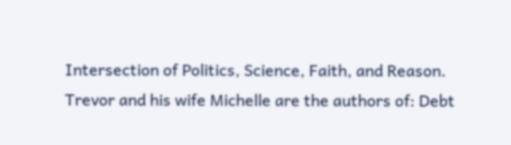Intersection of Politics, Science, Faith, and Reason.
Trevor and his wife Michelle are the authors of: Debt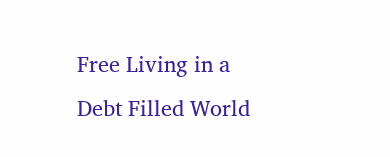Free Living in a Debt Filled World